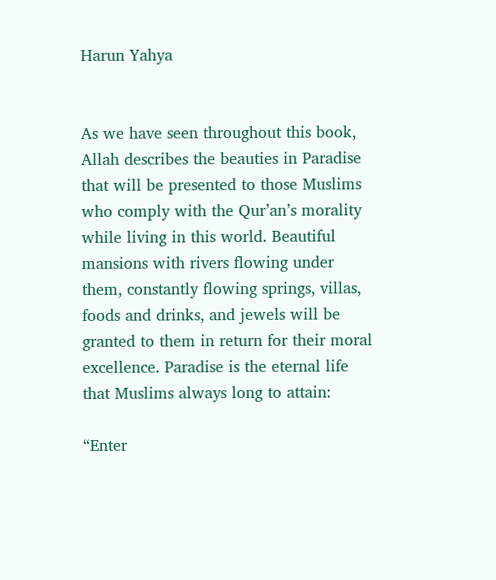Harun Yahya


As we have seen throughout this book, Allah describes the beauties in Paradise that will be presented to those Muslims who comply with the Qur’an’s morality while living in this world. Beautiful mansions with rivers flowing under them, constantly flowing springs, villas, foods and drinks, and jewels will be granted to them in return for their moral excellence. Paradise is the eternal life that Muslims always long to attain:

“Enter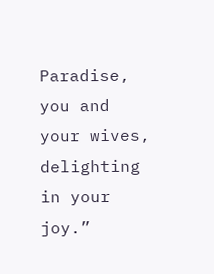Paradise, you and your wives, delighting in your joy.”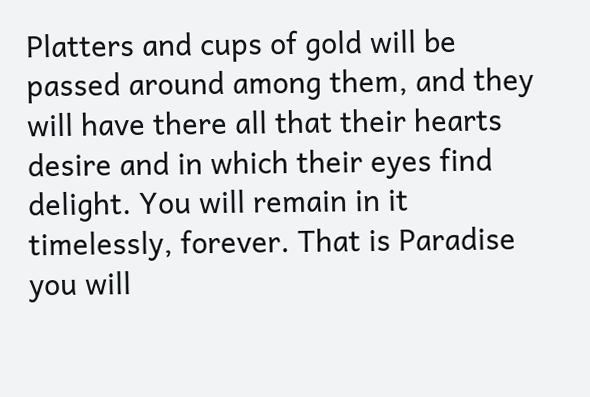Platters and cups of gold will be passed around among them, and they will have there all that their hearts desire and in which their eyes find delight. You will remain in it timelessly, forever. That is Paradise you will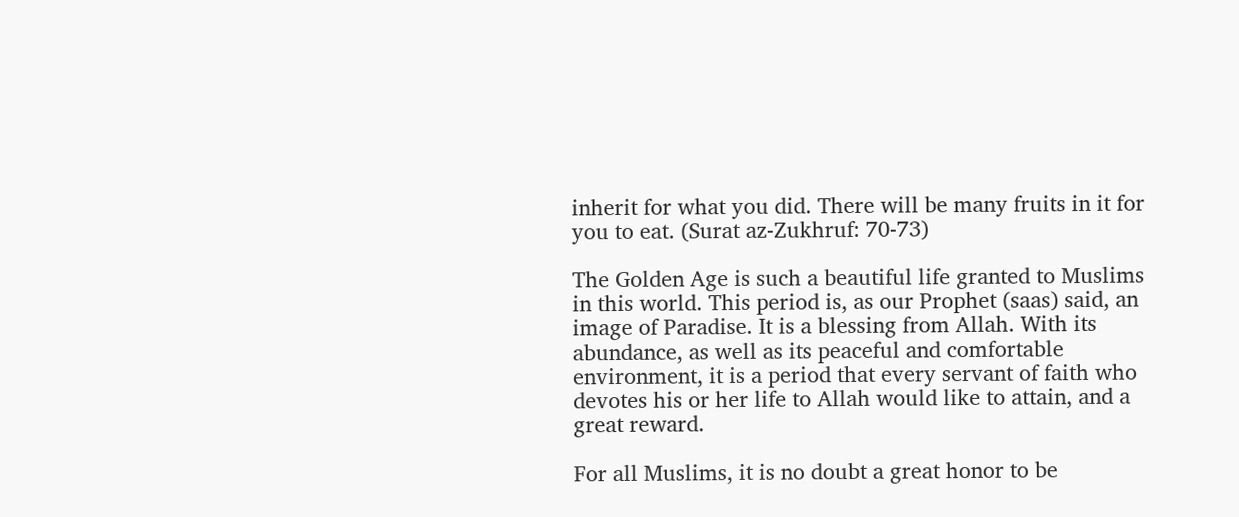inherit for what you did. There will be many fruits in it for you to eat. (Surat az-Zukhruf: 70-73)

The Golden Age is such a beautiful life granted to Muslims in this world. This period is, as our Prophet (saas) said, an image of Paradise. It is a blessing from Allah. With its abundance, as well as its peaceful and comfortable environment, it is a period that every servant of faith who devotes his or her life to Allah would like to attain, and a great reward.

For all Muslims, it is no doubt a great honor to be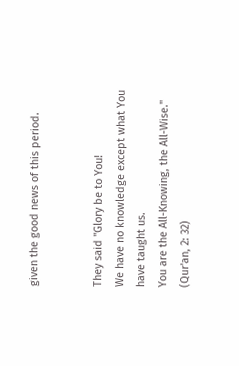given the good news of this period.


They said "Glory be to You!
We have no knowledge except what You have taught us.
You are the All-Knowing, the All-Wise."
(Qur'an, 2: 32)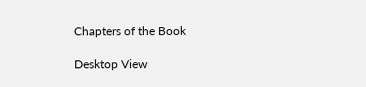Chapters of the Book

Desktop View